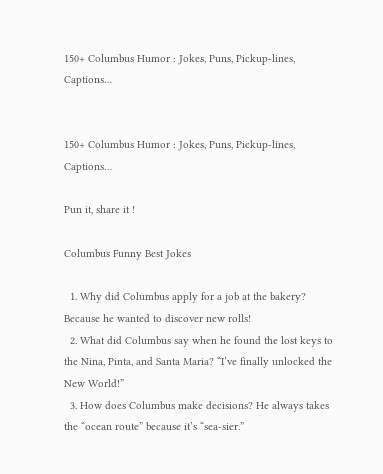150+ Columbus Humor : Jokes, Puns, Pickup-lines, Captions…


150+ Columbus Humor : Jokes, Puns, Pickup-lines, Captions…

Pun it, share it !

Columbus Funny Best Jokes

  1. Why did Columbus apply for a job at the bakery? Because he wanted to discover new rolls!
  2. What did Columbus say when he found the lost keys to the Nina, Pinta, and Santa Maria? “I’ve finally unlocked the New World!”
  3. How does Columbus make decisions? He always takes the “ocean route” because it’s “sea-sier.”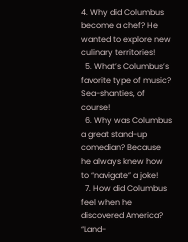4. Why did Columbus become a chef? He wanted to explore new culinary territories!
  5. What’s Columbus’s favorite type of music? Sea-shanties, of course!
  6. Why was Columbus a great stand-up comedian? Because he always knew how to “navigate” a joke!
  7. How did Columbus feel when he discovered America? “Land-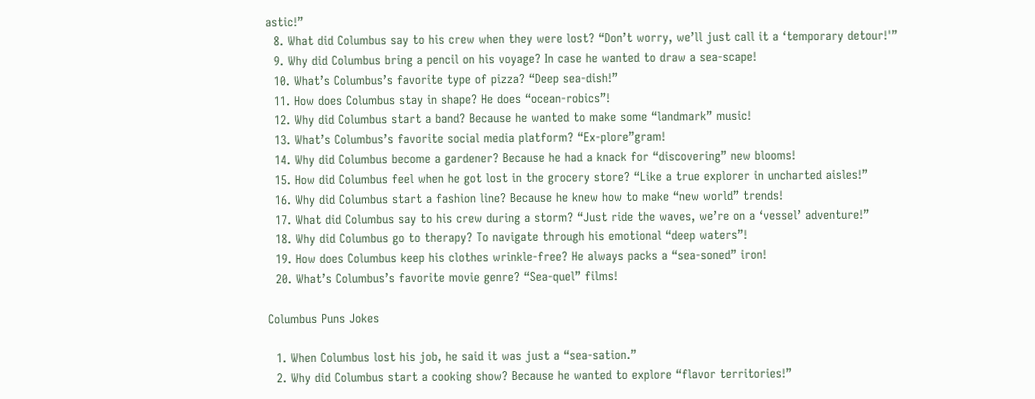astic!”
  8. What did Columbus say to his crew when they were lost? “Don’t worry, we’ll just call it a ‘temporary detour!'”
  9. Why did Columbus bring a pencil on his voyage? In case he wanted to draw a sea-scape!
  10. What’s Columbus’s favorite type of pizza? “Deep sea-dish!”
  11. How does Columbus stay in shape? He does “ocean-robics”!
  12. Why did Columbus start a band? Because he wanted to make some “landmark” music!
  13. What’s Columbus’s favorite social media platform? “Ex-plore”gram!
  14. Why did Columbus become a gardener? Because he had a knack for “discovering” new blooms!
  15. How did Columbus feel when he got lost in the grocery store? “Like a true explorer in uncharted aisles!”
  16. Why did Columbus start a fashion line? Because he knew how to make “new world” trends!
  17. What did Columbus say to his crew during a storm? “Just ride the waves, we’re on a ‘vessel’ adventure!”
  18. Why did Columbus go to therapy? To navigate through his emotional “deep waters”!
  19. How does Columbus keep his clothes wrinkle-free? He always packs a “sea-soned” iron!
  20. What’s Columbus’s favorite movie genre? “Sea-quel” films!

Columbus Puns Jokes

  1. When Columbus lost his job, he said it was just a “sea-sation.”
  2. Why did Columbus start a cooking show? Because he wanted to explore “flavor territories!”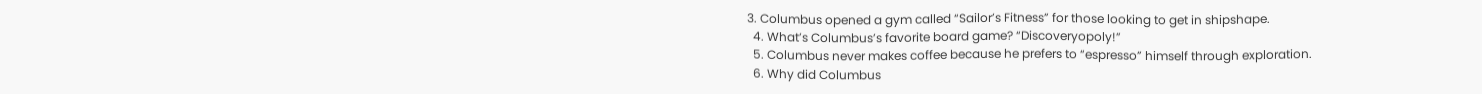3. Columbus opened a gym called “Sailor’s Fitness” for those looking to get in shipshape.
  4. What’s Columbus’s favorite board game? “Discoveryopoly!”
  5. Columbus never makes coffee because he prefers to “espresso” himself through exploration.
  6. Why did Columbus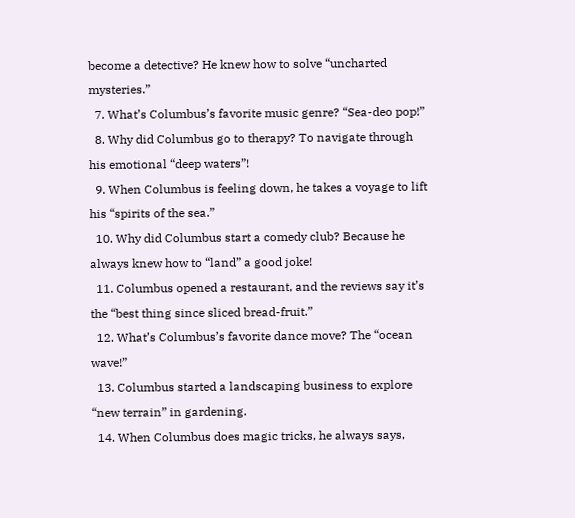become a detective? He knew how to solve “uncharted mysteries.”
  7. What’s Columbus’s favorite music genre? “Sea-deo pop!”
  8. Why did Columbus go to therapy? To navigate through his emotional “deep waters”!
  9. When Columbus is feeling down, he takes a voyage to lift his “spirits of the sea.”
  10. Why did Columbus start a comedy club? Because he always knew how to “land” a good joke!
  11. Columbus opened a restaurant, and the reviews say it’s the “best thing since sliced bread-fruit.”
  12. What’s Columbus’s favorite dance move? The “ocean wave!”
  13. Columbus started a landscaping business to explore “new terrain” in gardening.
  14. When Columbus does magic tricks, he always says,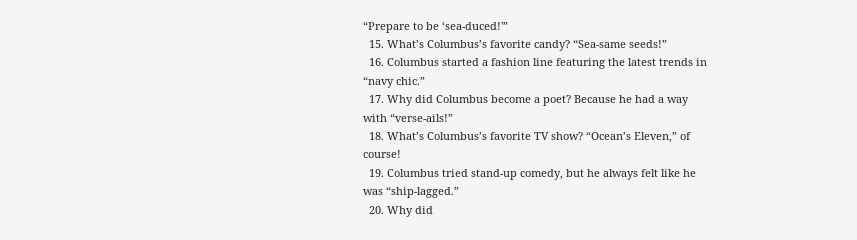“Prepare to be ‘sea-duced!'”
  15. What’s Columbus’s favorite candy? “Sea-same seeds!”
  16. Columbus started a fashion line featuring the latest trends in “navy chic.”
  17. Why did Columbus become a poet? Because he had a way with “verse-ails!”
  18. What’s Columbus’s favorite TV show? “Ocean’s Eleven,” of course!
  19. Columbus tried stand-up comedy, but he always felt like he was “ship-lagged.”
  20. Why did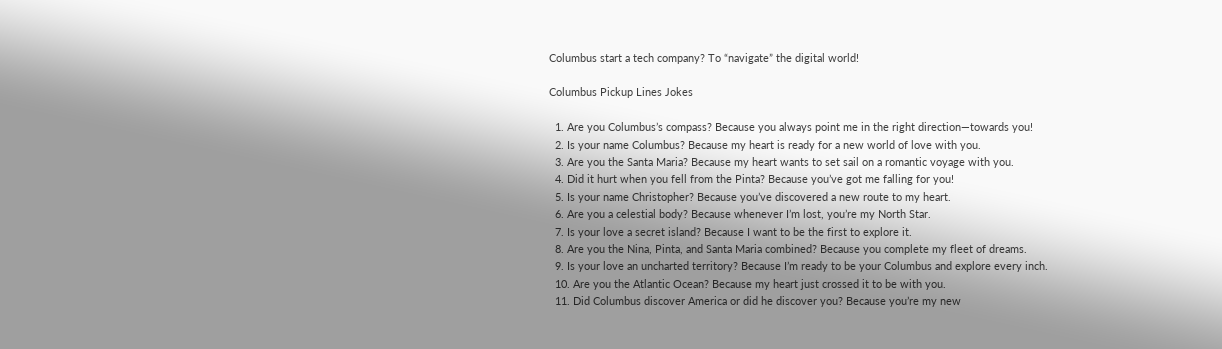Columbus start a tech company? To “navigate” the digital world!

Columbus Pickup Lines Jokes

  1. Are you Columbus’s compass? Because you always point me in the right direction—towards you!
  2. Is your name Columbus? Because my heart is ready for a new world of love with you.
  3. Are you the Santa Maria? Because my heart wants to set sail on a romantic voyage with you.
  4. Did it hurt when you fell from the Pinta? Because you’ve got me falling for you!
  5. Is your name Christopher? Because you’ve discovered a new route to my heart.
  6. Are you a celestial body? Because whenever I’m lost, you’re my North Star.
  7. Is your love a secret island? Because I want to be the first to explore it.
  8. Are you the Nina, Pinta, and Santa Maria combined? Because you complete my fleet of dreams.
  9. Is your love an uncharted territory? Because I’m ready to be your Columbus and explore every inch.
  10. Are you the Atlantic Ocean? Because my heart just crossed it to be with you.
  11. Did Columbus discover America or did he discover you? Because you’re my new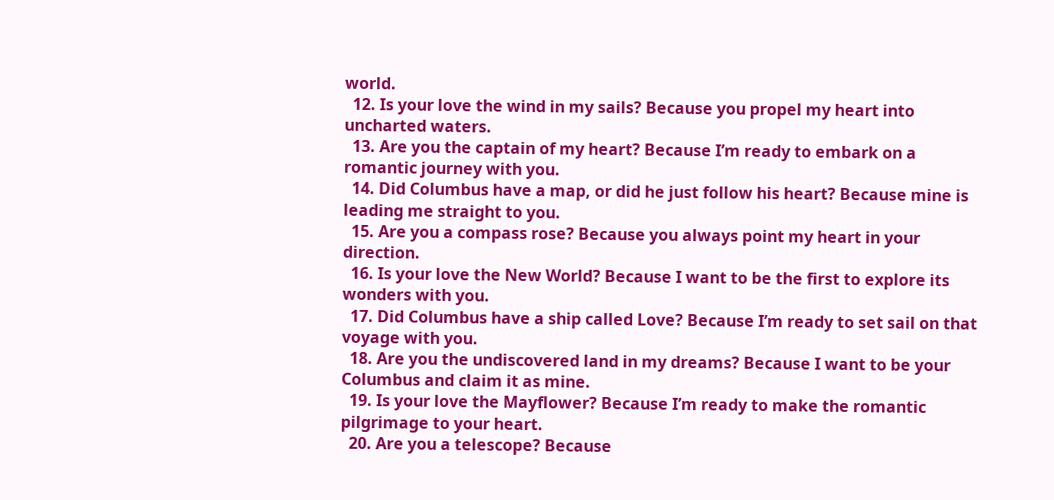world.
  12. Is your love the wind in my sails? Because you propel my heart into uncharted waters.
  13. Are you the captain of my heart? Because I’m ready to embark on a romantic journey with you.
  14. Did Columbus have a map, or did he just follow his heart? Because mine is leading me straight to you.
  15. Are you a compass rose? Because you always point my heart in your direction.
  16. Is your love the New World? Because I want to be the first to explore its wonders with you.
  17. Did Columbus have a ship called Love? Because I’m ready to set sail on that voyage with you.
  18. Are you the undiscovered land in my dreams? Because I want to be your Columbus and claim it as mine.
  19. Is your love the Mayflower? Because I’m ready to make the romantic pilgrimage to your heart.
  20. Are you a telescope? Because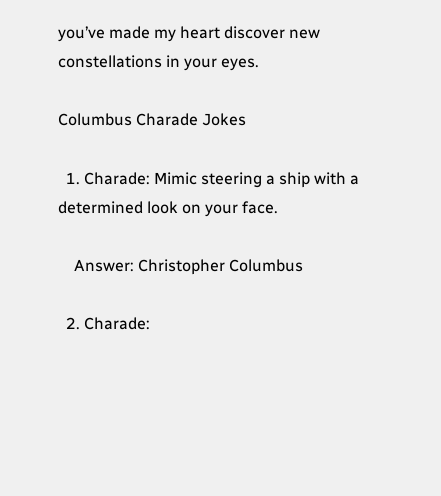you’ve made my heart discover new constellations in your eyes.

Columbus Charade Jokes

  1. Charade: Mimic steering a ship with a determined look on your face.

    Answer: Christopher Columbus

  2. Charade: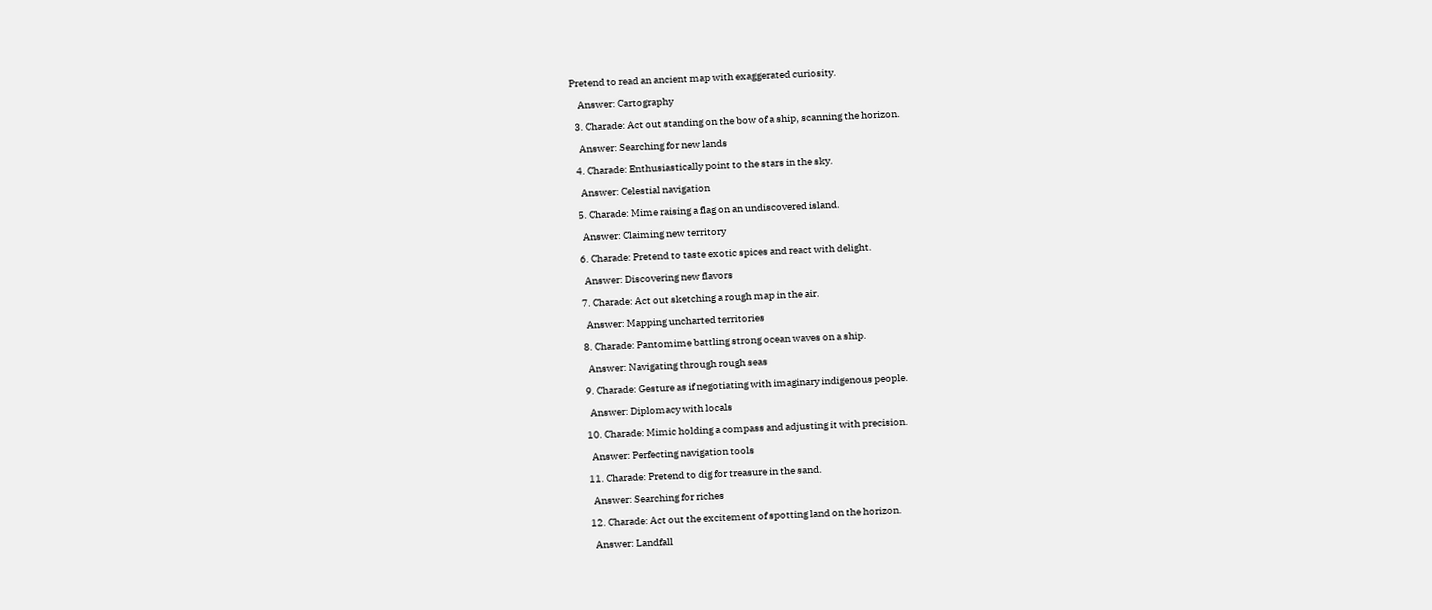Pretend to read an ancient map with exaggerated curiosity.

    Answer: Cartography

  3. Charade: Act out standing on the bow of a ship, scanning the horizon.

    Answer: Searching for new lands

  4. Charade: Enthusiastically point to the stars in the sky.

    Answer: Celestial navigation

  5. Charade: Mime raising a flag on an undiscovered island.

    Answer: Claiming new territory

  6. Charade: Pretend to taste exotic spices and react with delight.

    Answer: Discovering new flavors

  7. Charade: Act out sketching a rough map in the air.

    Answer: Mapping uncharted territories

  8. Charade: Pantomime battling strong ocean waves on a ship.

    Answer: Navigating through rough seas

  9. Charade: Gesture as if negotiating with imaginary indigenous people.

    Answer: Diplomacy with locals

  10. Charade: Mimic holding a compass and adjusting it with precision.

    Answer: Perfecting navigation tools

  11. Charade: Pretend to dig for treasure in the sand.

    Answer: Searching for riches

  12. Charade: Act out the excitement of spotting land on the horizon.

    Answer: Landfall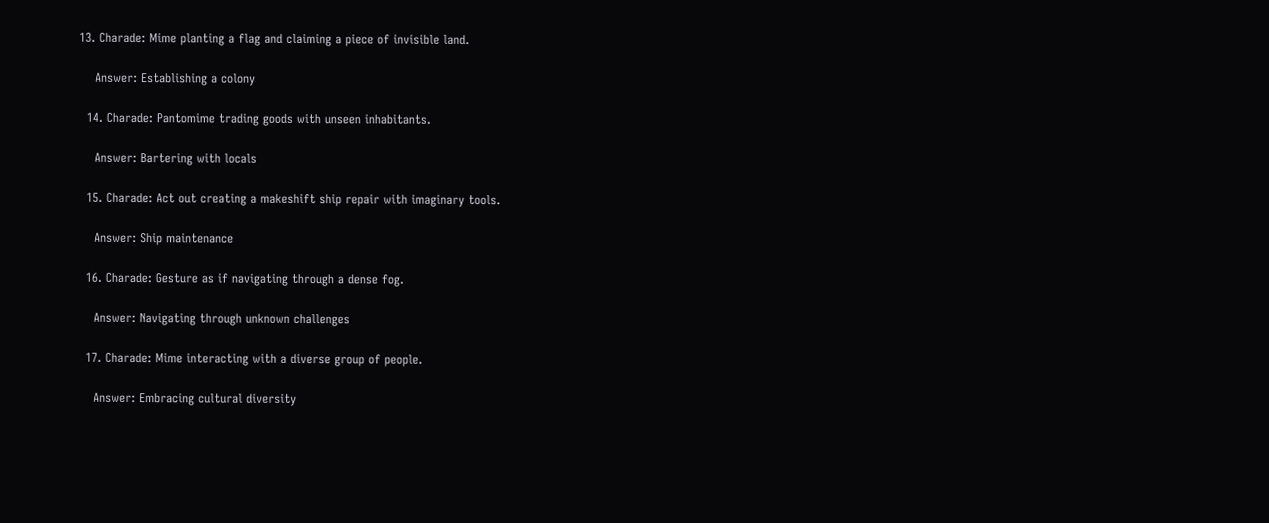13. Charade: Mime planting a flag and claiming a piece of invisible land.

    Answer: Establishing a colony

  14. Charade: Pantomime trading goods with unseen inhabitants.

    Answer: Bartering with locals

  15. Charade: Act out creating a makeshift ship repair with imaginary tools.

    Answer: Ship maintenance

  16. Charade: Gesture as if navigating through a dense fog.

    Answer: Navigating through unknown challenges

  17. Charade: Mime interacting with a diverse group of people.

    Answer: Embracing cultural diversity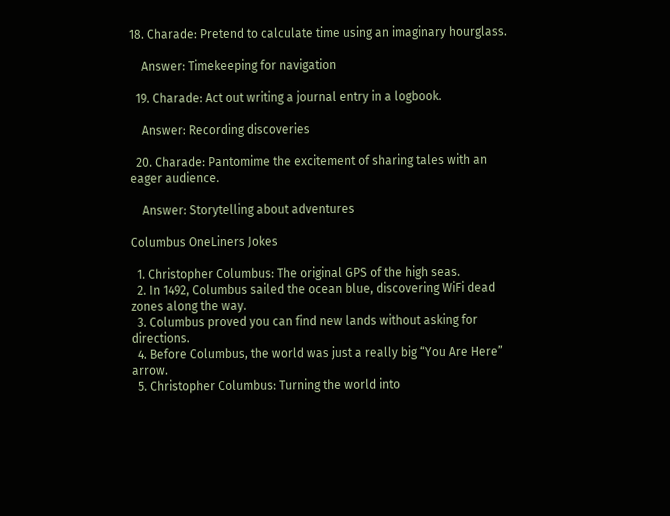18. Charade: Pretend to calculate time using an imaginary hourglass.

    Answer: Timekeeping for navigation

  19. Charade: Act out writing a journal entry in a logbook.

    Answer: Recording discoveries

  20. Charade: Pantomime the excitement of sharing tales with an eager audience.

    Answer: Storytelling about adventures

Columbus OneLiners Jokes

  1. Christopher Columbus: The original GPS of the high seas.
  2. In 1492, Columbus sailed the ocean blue, discovering WiFi dead zones along the way.
  3. Columbus proved you can find new lands without asking for directions.
  4. Before Columbus, the world was just a really big “You Are Here” arrow.
  5. Christopher Columbus: Turning the world into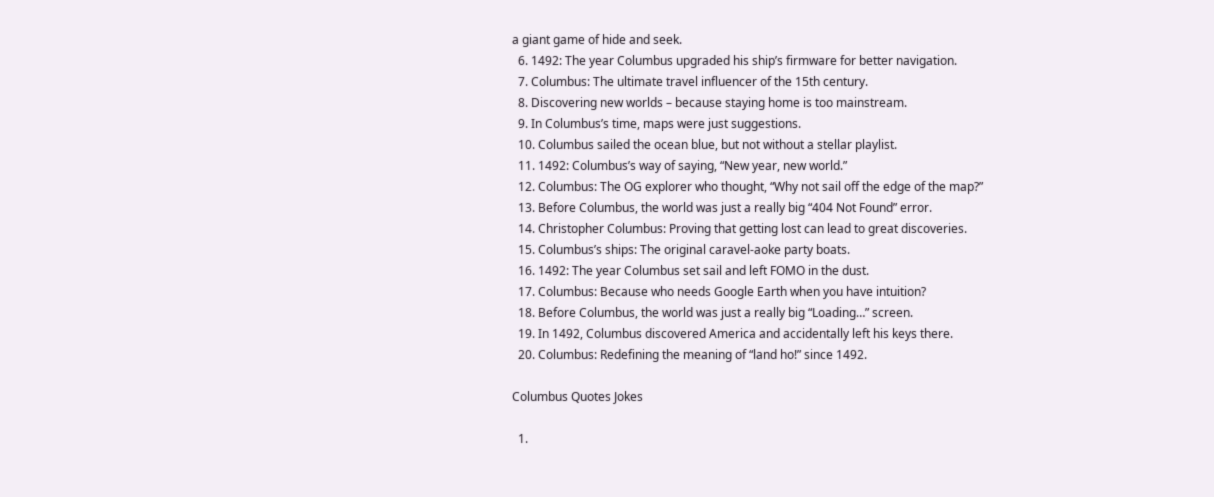a giant game of hide and seek.
  6. 1492: The year Columbus upgraded his ship’s firmware for better navigation.
  7. Columbus: The ultimate travel influencer of the 15th century.
  8. Discovering new worlds – because staying home is too mainstream.
  9. In Columbus’s time, maps were just suggestions.
  10. Columbus sailed the ocean blue, but not without a stellar playlist.
  11. 1492: Columbus’s way of saying, “New year, new world.”
  12. Columbus: The OG explorer who thought, “Why not sail off the edge of the map?”
  13. Before Columbus, the world was just a really big “404 Not Found” error.
  14. Christopher Columbus: Proving that getting lost can lead to great discoveries.
  15. Columbus’s ships: The original caravel-aoke party boats.
  16. 1492: The year Columbus set sail and left FOMO in the dust.
  17. Columbus: Because who needs Google Earth when you have intuition?
  18. Before Columbus, the world was just a really big “Loading…” screen.
  19. In 1492, Columbus discovered America and accidentally left his keys there.
  20. Columbus: Redefining the meaning of “land ho!” since 1492.

Columbus Quotes Jokes

  1.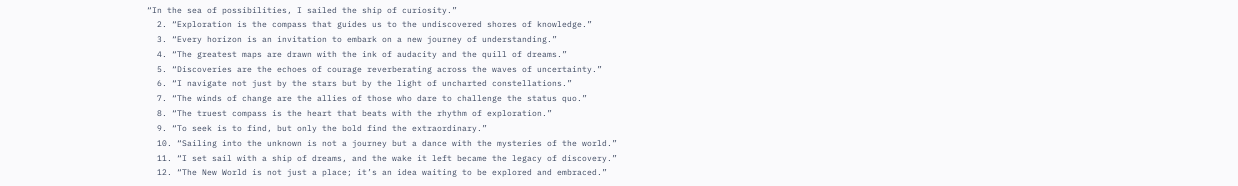“In the sea of possibilities, I sailed the ship of curiosity.”
  2. “Exploration is the compass that guides us to the undiscovered shores of knowledge.”
  3. “Every horizon is an invitation to embark on a new journey of understanding.”
  4. “The greatest maps are drawn with the ink of audacity and the quill of dreams.”
  5. “Discoveries are the echoes of courage reverberating across the waves of uncertainty.”
  6. “I navigate not just by the stars but by the light of uncharted constellations.”
  7. “The winds of change are the allies of those who dare to challenge the status quo.”
  8. “The truest compass is the heart that beats with the rhythm of exploration.”
  9. “To seek is to find, but only the bold find the extraordinary.”
  10. “Sailing into the unknown is not a journey but a dance with the mysteries of the world.”
  11. “I set sail with a ship of dreams, and the wake it left became the legacy of discovery.”
  12. “The New World is not just a place; it’s an idea waiting to be explored and embraced.”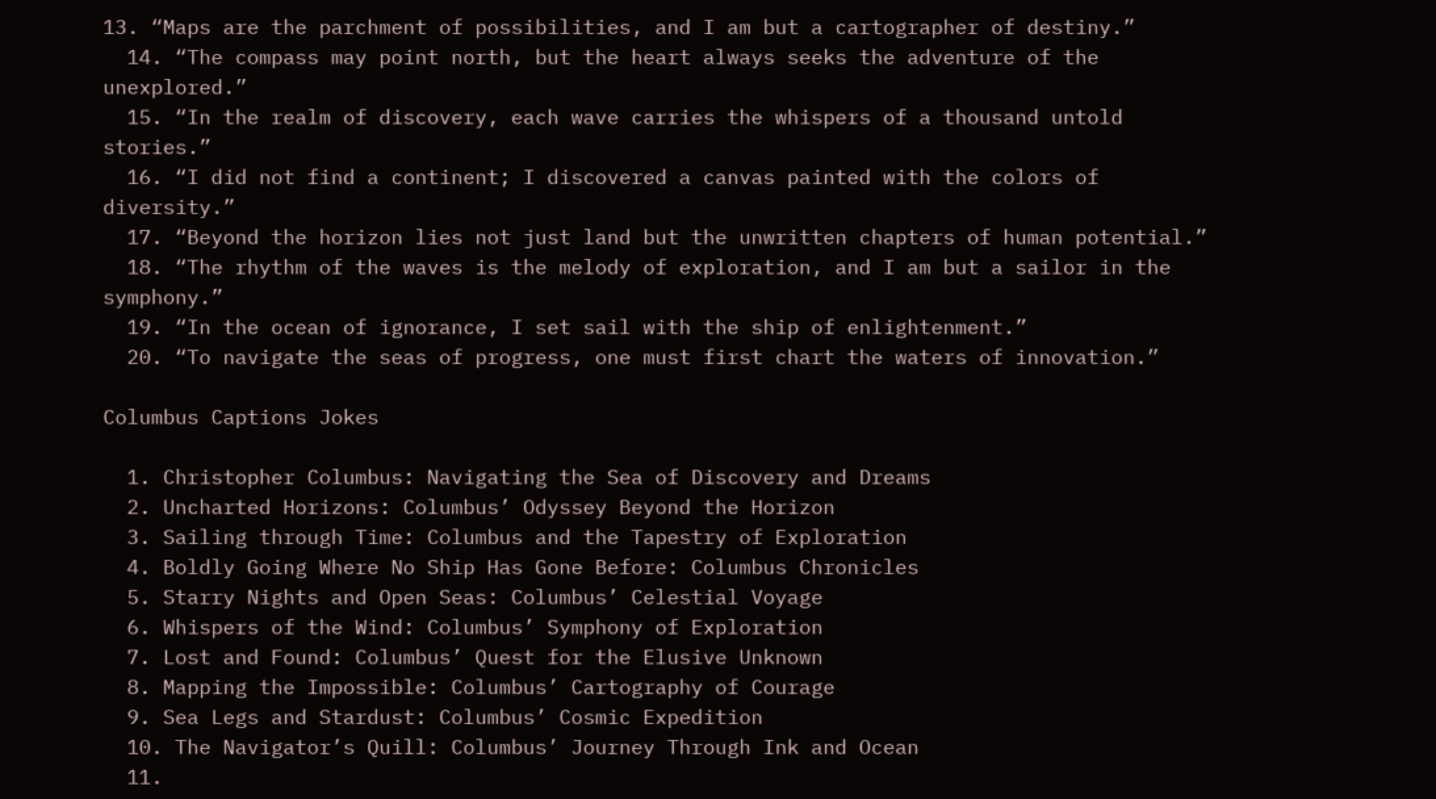13. “Maps are the parchment of possibilities, and I am but a cartographer of destiny.”
  14. “The compass may point north, but the heart always seeks the adventure of the unexplored.”
  15. “In the realm of discovery, each wave carries the whispers of a thousand untold stories.”
  16. “I did not find a continent; I discovered a canvas painted with the colors of diversity.”
  17. “Beyond the horizon lies not just land but the unwritten chapters of human potential.”
  18. “The rhythm of the waves is the melody of exploration, and I am but a sailor in the symphony.”
  19. “In the ocean of ignorance, I set sail with the ship of enlightenment.”
  20. “To navigate the seas of progress, one must first chart the waters of innovation.”

Columbus Captions Jokes

  1. Christopher Columbus: Navigating the Sea of Discovery and Dreams
  2. Uncharted Horizons: Columbus’ Odyssey Beyond the Horizon
  3. Sailing through Time: Columbus and the Tapestry of Exploration
  4. Boldly Going Where No Ship Has Gone Before: Columbus Chronicles
  5. Starry Nights and Open Seas: Columbus’ Celestial Voyage
  6. Whispers of the Wind: Columbus’ Symphony of Exploration
  7. Lost and Found: Columbus’ Quest for the Elusive Unknown
  8. Mapping the Impossible: Columbus’ Cartography of Courage
  9. Sea Legs and Stardust: Columbus’ Cosmic Expedition
  10. The Navigator’s Quill: Columbus’ Journey Through Ink and Ocean
  11.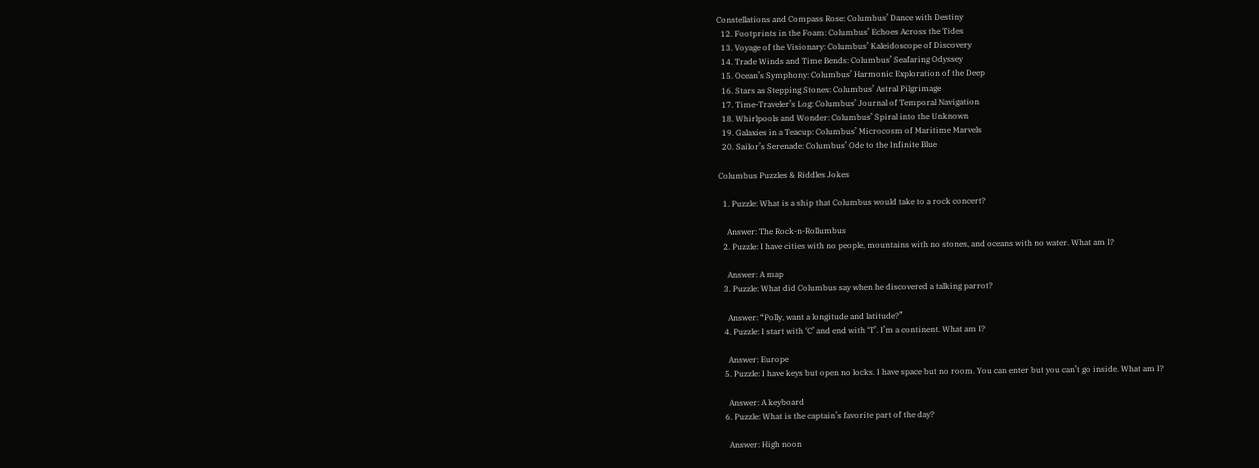Constellations and Compass Rose: Columbus’ Dance with Destiny
  12. Footprints in the Foam: Columbus’ Echoes Across the Tides
  13. Voyage of the Visionary: Columbus’ Kaleidoscope of Discovery
  14. Trade Winds and Time Bends: Columbus’ Seafaring Odyssey
  15. Ocean’s Symphony: Columbus’ Harmonic Exploration of the Deep
  16. Stars as Stepping Stones: Columbus’ Astral Pilgrimage
  17. Time-Traveler’s Log: Columbus’ Journal of Temporal Navigation
  18. Whirlpools and Wonder: Columbus’ Spiral into the Unknown
  19. Galaxies in a Teacup: Columbus’ Microcosm of Maritime Marvels
  20. Sailor’s Serenade: Columbus’ Ode to the Infinite Blue

Columbus Puzzles & Riddles Jokes

  1. Puzzle: What is a ship that Columbus would take to a rock concert?

    Answer: The Rock-n-Rollumbus
  2. Puzzle: I have cities with no people, mountains with no stones, and oceans with no water. What am I?

    Answer: A map
  3. Puzzle: What did Columbus say when he discovered a talking parrot?

    Answer: “Polly, want a longitude and latitude?”
  4. Puzzle: I start with ‘C’ and end with ‘T’. I’m a continent. What am I?

    Answer: Europe
  5. Puzzle: I have keys but open no locks. I have space but no room. You can enter but you can’t go inside. What am I?

    Answer: A keyboard
  6. Puzzle: What is the captain’s favorite part of the day?

    Answer: High noon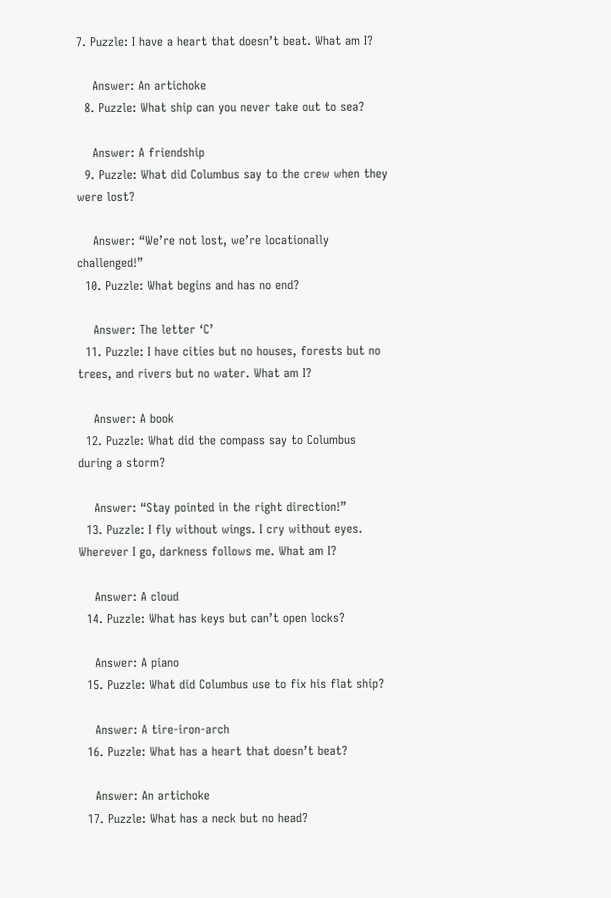7. Puzzle: I have a heart that doesn’t beat. What am I?

    Answer: An artichoke
  8. Puzzle: What ship can you never take out to sea?

    Answer: A friendship
  9. Puzzle: What did Columbus say to the crew when they were lost?

    Answer: “We’re not lost, we’re locationally challenged!”
  10. Puzzle: What begins and has no end?

    Answer: The letter ‘C’
  11. Puzzle: I have cities but no houses, forests but no trees, and rivers but no water. What am I?

    Answer: A book
  12. Puzzle: What did the compass say to Columbus during a storm?

    Answer: “Stay pointed in the right direction!”
  13. Puzzle: I fly without wings. I cry without eyes. Wherever I go, darkness follows me. What am I?

    Answer: A cloud
  14. Puzzle: What has keys but can’t open locks?

    Answer: A piano
  15. Puzzle: What did Columbus use to fix his flat ship?

    Answer: A tire-iron-arch
  16. Puzzle: What has a heart that doesn’t beat?

    Answer: An artichoke
  17. Puzzle: What has a neck but no head?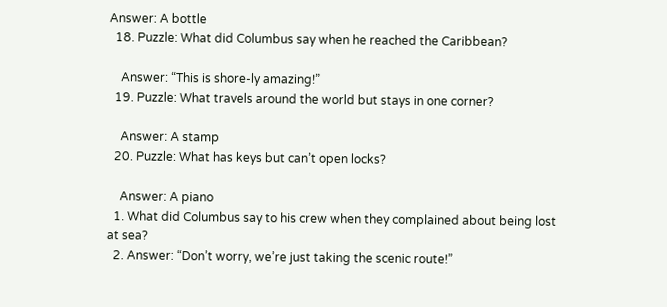Answer: A bottle
  18. Puzzle: What did Columbus say when he reached the Caribbean?

    Answer: “This is shore-ly amazing!”
  19. Puzzle: What travels around the world but stays in one corner?

    Answer: A stamp
  20. Puzzle: What has keys but can’t open locks?

    Answer: A piano
  1. What did Columbus say to his crew when they complained about being lost at sea?
  2. Answer: “Don’t worry, we’re just taking the scenic route!”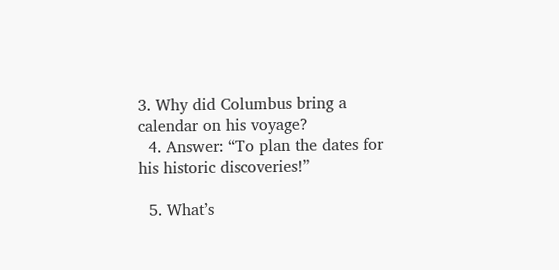3. Why did Columbus bring a calendar on his voyage?
  4. Answer: “To plan the dates for his historic discoveries!”

  5. What’s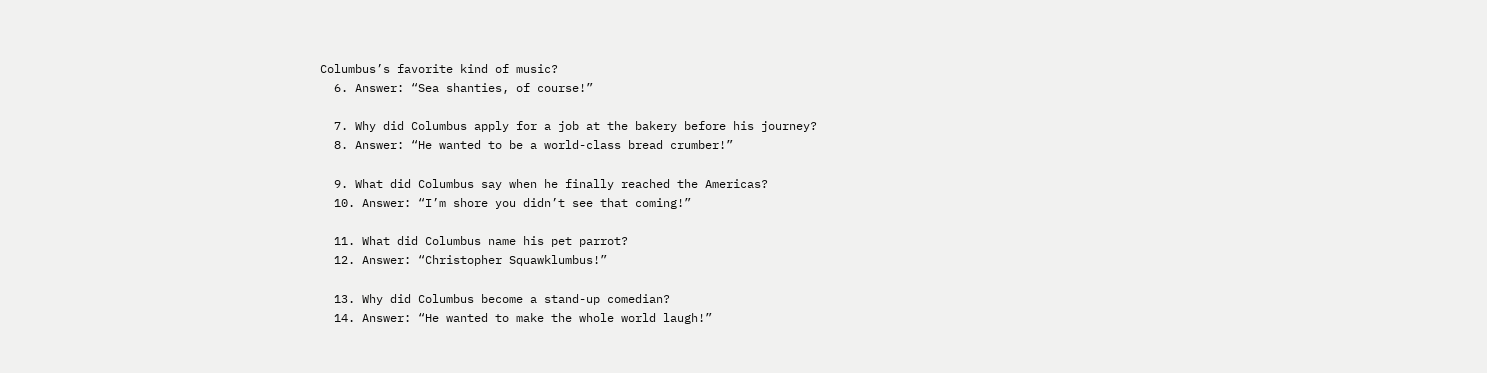Columbus’s favorite kind of music?
  6. Answer: “Sea shanties, of course!”

  7. Why did Columbus apply for a job at the bakery before his journey?
  8. Answer: “He wanted to be a world-class bread crumber!”

  9. What did Columbus say when he finally reached the Americas?
  10. Answer: “I’m shore you didn’t see that coming!”

  11. What did Columbus name his pet parrot?
  12. Answer: “Christopher Squawklumbus!”

  13. Why did Columbus become a stand-up comedian?
  14. Answer: “He wanted to make the whole world laugh!”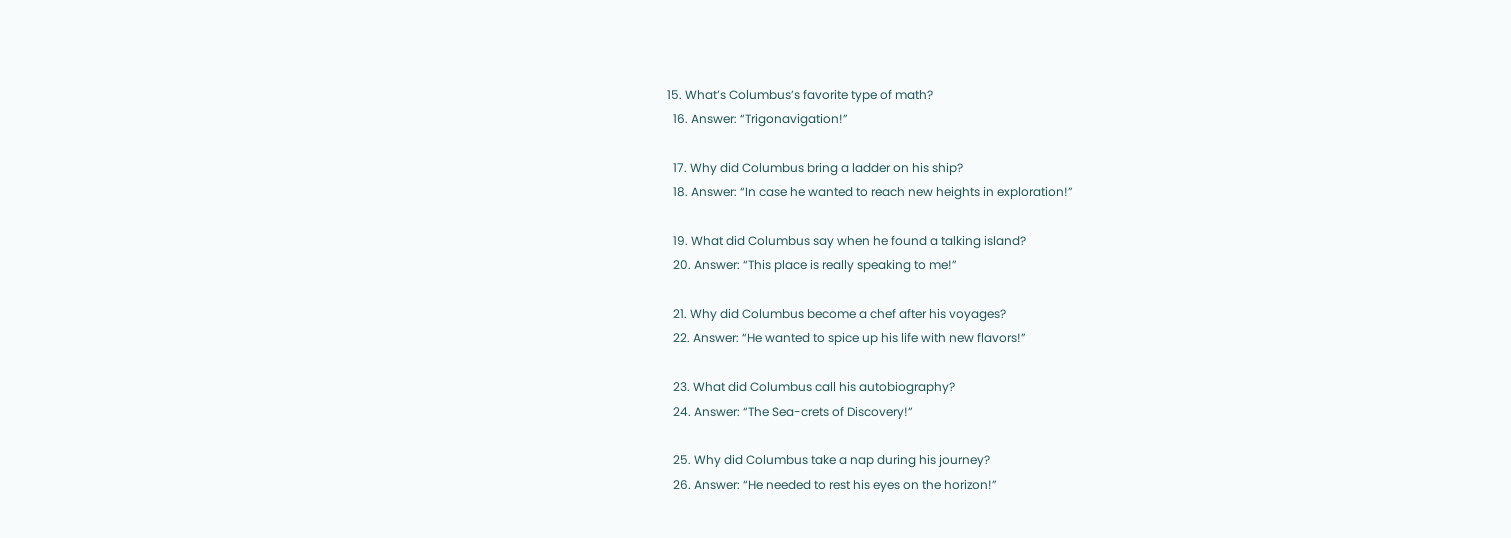15. What’s Columbus’s favorite type of math?
  16. Answer: “Trigonavigation!”

  17. Why did Columbus bring a ladder on his ship?
  18. Answer: “In case he wanted to reach new heights in exploration!”

  19. What did Columbus say when he found a talking island?
  20. Answer: “This place is really speaking to me!”

  21. Why did Columbus become a chef after his voyages?
  22. Answer: “He wanted to spice up his life with new flavors!”

  23. What did Columbus call his autobiography?
  24. Answer: “The Sea-crets of Discovery!”

  25. Why did Columbus take a nap during his journey?
  26. Answer: “He needed to rest his eyes on the horizon!”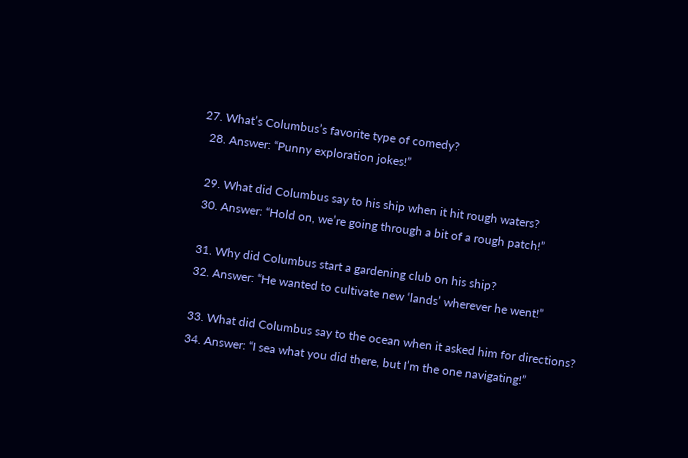27. What’s Columbus’s favorite type of comedy?
  28. Answer: “Punny exploration jokes!”

  29. What did Columbus say to his ship when it hit rough waters?
  30. Answer: “Hold on, we’re going through a bit of a rough patch!”

  31. Why did Columbus start a gardening club on his ship?
  32. Answer: “He wanted to cultivate new ‘lands’ wherever he went!”

  33. What did Columbus say to the ocean when it asked him for directions?
  34. Answer: “I sea what you did there, but I’m the one navigating!”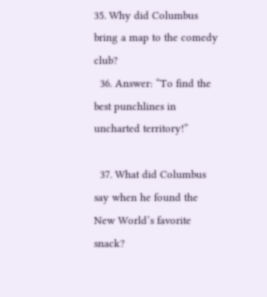35. Why did Columbus bring a map to the comedy club?
  36. Answer: “To find the best punchlines in uncharted territory!”

  37. What did Columbus say when he found the New World’s favorite snack?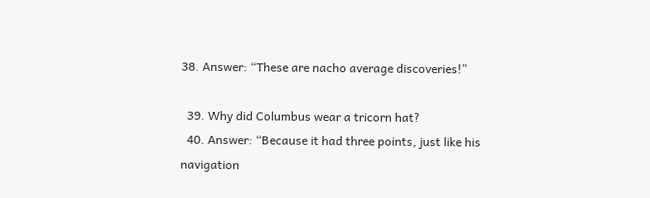38. Answer: “These are nacho average discoveries!”

  39. Why did Columbus wear a tricorn hat?
  40. Answer: “Because it had three points, just like his navigation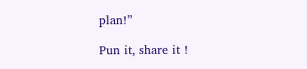plan!”

Pun it, share it !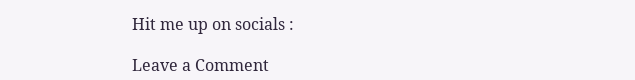Hit me up on socials :

Leave a Comment